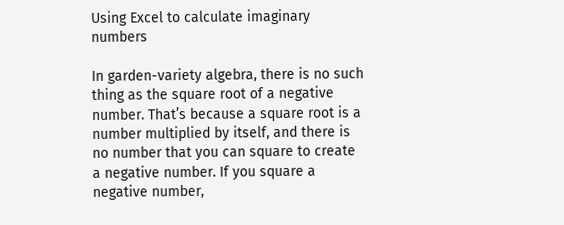Using Excel to calculate imaginary numbers

In garden-variety algebra, there is no such thing as the square root of a negative number. That’s because a square root is a number multiplied by itself, and there is no number that you can square to create a negative number. If you square a negative number,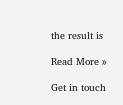the result is

Read More »

Get in touch